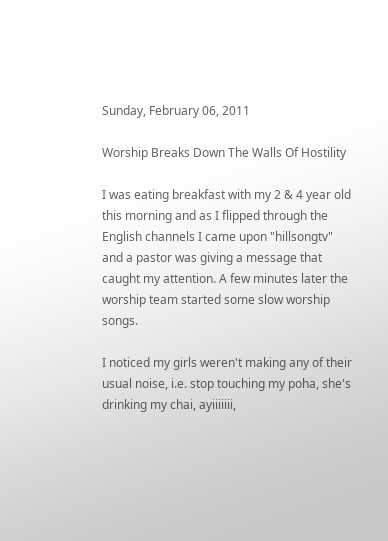Sunday, February 06, 2011

Worship Breaks Down The Walls Of Hostility

I was eating breakfast with my 2 & 4 year old this morning and as I flipped through the English channels I came upon "hillsongtv" and a pastor was giving a message that caught my attention. A few minutes later the worship team started some slow worship songs.

I noticed my girls weren't making any of their usual noise, i.e. stop touching my poha, she's drinking my chai, ayiiiiiii,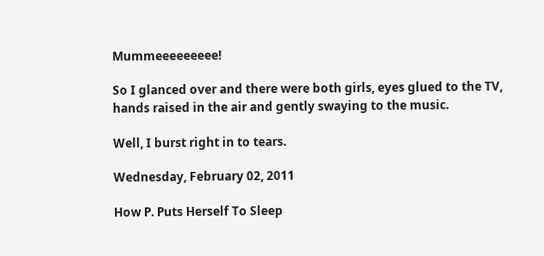Mummeeeeeeeee!

So I glanced over and there were both girls, eyes glued to the TV, hands raised in the air and gently swaying to the music.

Well, I burst right in to tears.

Wednesday, February 02, 2011

How P. Puts Herself To Sleep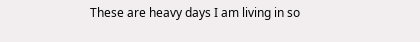These are heavy days I am living in so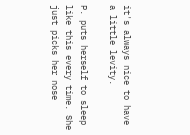it's always nice to have a little levity.

P. puts herself to sleep like this every time. She just picks her nose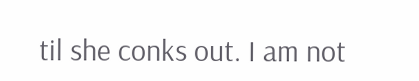til she conks out. I am not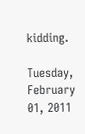kidding.

Tuesday, February 01, 2011